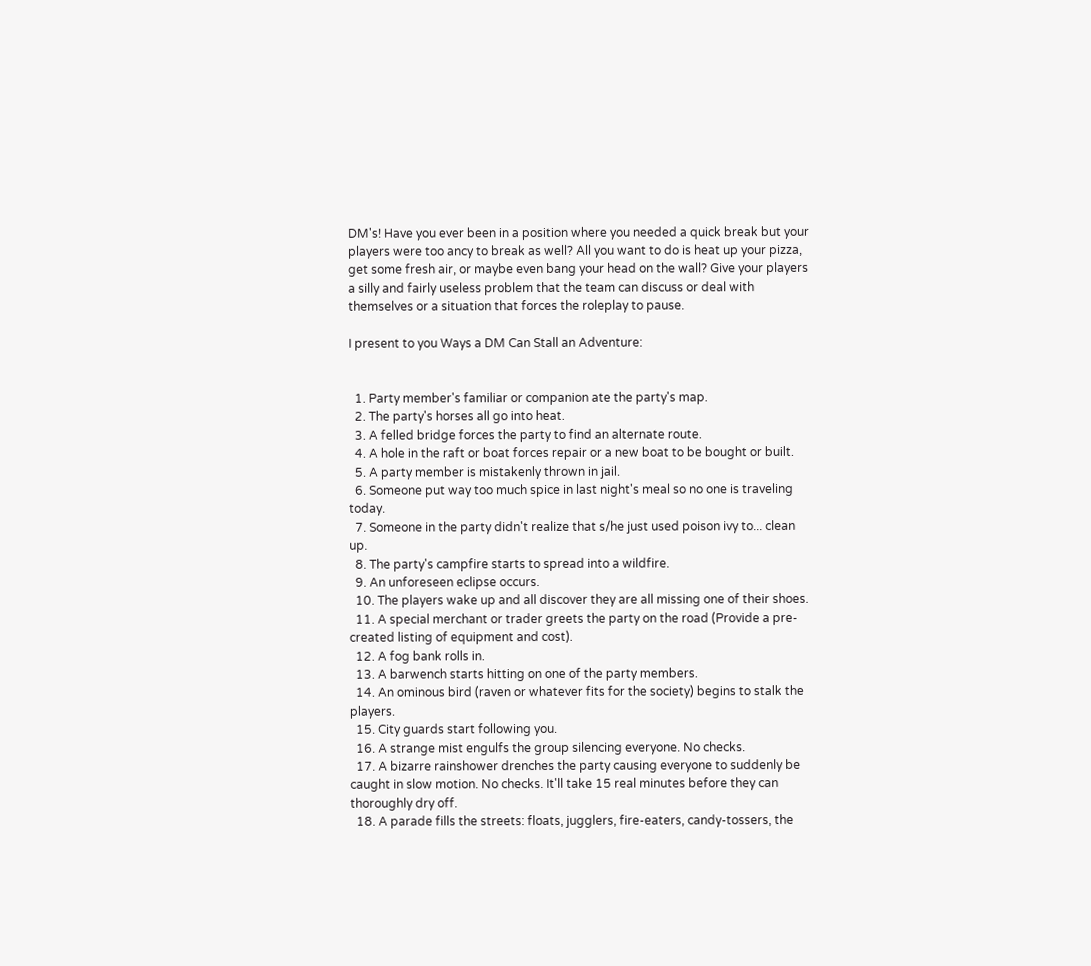DM's! Have you ever been in a position where you needed a quick break but your players were too ancy to break as well? All you want to do is heat up your pizza, get some fresh air, or maybe even bang your head on the wall? Give your players a silly and fairly useless problem that the team can discuss or deal with themselves or a situation that forces the roleplay to pause.

I present to you Ways a DM Can Stall an Adventure:


  1. Party member's familiar or companion ate the party's map.
  2. The party's horses all go into heat.
  3. A felled bridge forces the party to find an alternate route.
  4. A hole in the raft or boat forces repair or a new boat to be bought or built.
  5. A party member is mistakenly thrown in jail.
  6. Someone put way too much spice in last night's meal so no one is traveling today.
  7. Someone in the party didn't realize that s/he just used poison ivy to... clean up.
  8. The party's campfire starts to spread into a wildfire.
  9. An unforeseen eclipse occurs.
  10. The players wake up and all discover they are all missing one of their shoes.
  11. A special merchant or trader greets the party on the road (Provide a pre-created listing of equipment and cost).
  12. A fog bank rolls in.
  13. A barwench starts hitting on one of the party members.
  14. An ominous bird (raven or whatever fits for the society) begins to stalk the players.
  15. City guards start following you.
  16. A strange mist engulfs the group silencing everyone. No checks.
  17. A bizarre rainshower drenches the party causing everyone to suddenly be caught in slow motion. No checks. It'll take 15 real minutes before they can thoroughly dry off.
  18. A parade fills the streets: floats, jugglers, fire-eaters, candy-tossers, the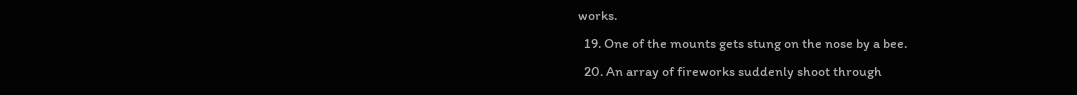works.
  19. One of the mounts gets stung on the nose by a bee.
  20. An array of fireworks suddenly shoot through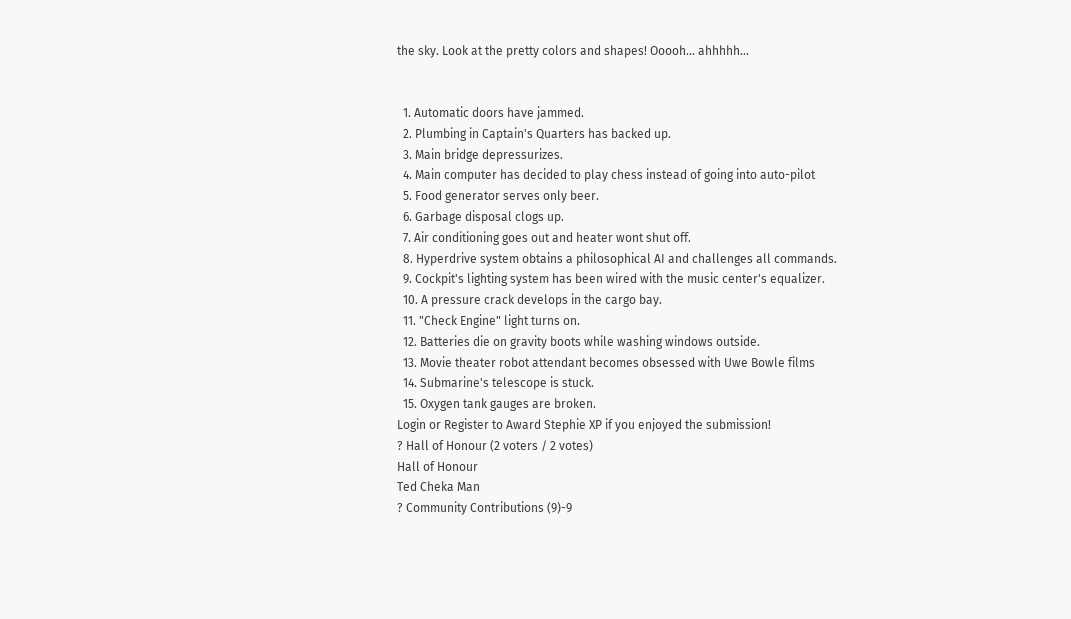the sky. Look at the pretty colors and shapes! Ooooh... ahhhhh...


  1. Automatic doors have jammed.
  2. Plumbing in Captain's Quarters has backed up.
  3. Main bridge depressurizes.
  4. Main computer has decided to play chess instead of going into auto-pilot
  5. Food generator serves only beer.
  6. Garbage disposal clogs up.
  7. Air conditioning goes out and heater wont shut off.
  8. Hyperdrive system obtains a philosophical AI and challenges all commands.
  9. Cockpit's lighting system has been wired with the music center's equalizer.
  10. A pressure crack develops in the cargo bay.
  11. "Check Engine" light turns on.
  12. Batteries die on gravity boots while washing windows outside.
  13. Movie theater robot attendant becomes obsessed with Uwe Bowle films
  14. Submarine's telescope is stuck.
  15. Oxygen tank gauges are broken.
Login or Register to Award Stephie XP if you enjoyed the submission!
? Hall of Honour (2 voters / 2 votes)
Hall of Honour
Ted Cheka Man
? Community Contributions (9)-9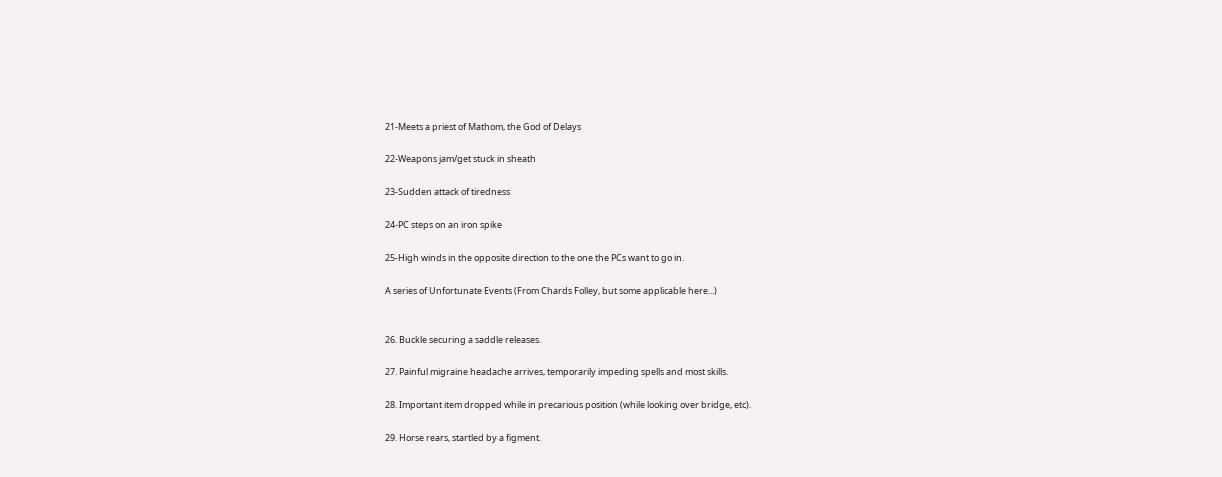21-Meets a priest of Mathom, the God of Delays

22-Weapons jam/get stuck in sheath

23-Sudden attack of tiredness

24-PC steps on an iron spike

25-High winds in the opposite direction to the one the PCs want to go in.

A series of Unfortunate Events (From Chards Folley, but some applicable here...)


26. Buckle securing a saddle releases.

27. Painful migraine headache arrives, temporarily impeding spells and most skills.

28. Important item dropped while in precarious position (while looking over bridge, etc).

29. Horse rears, startled by a figment.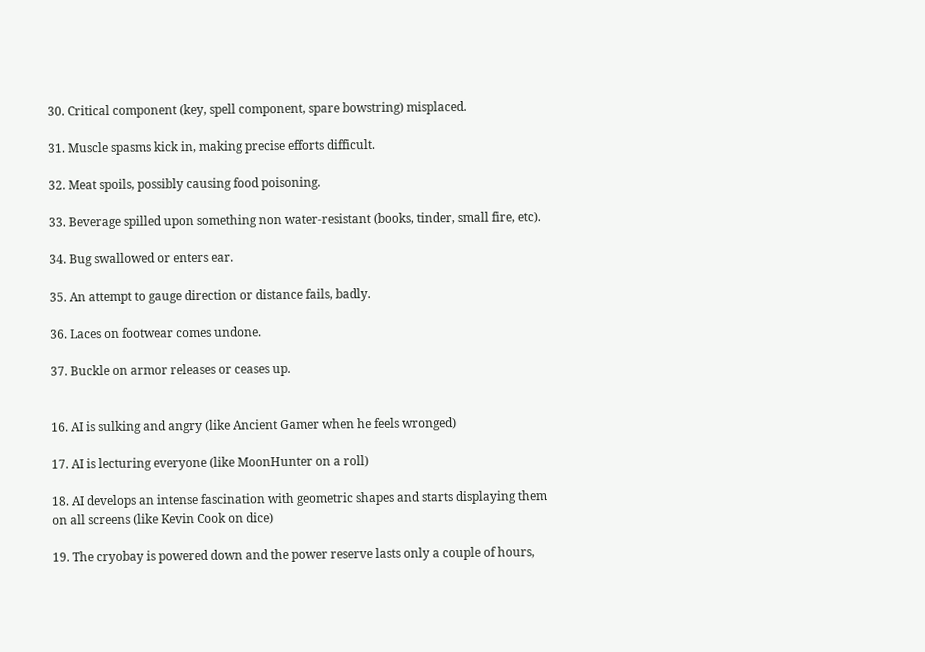30. Critical component (key, spell component, spare bowstring) misplaced.

31. Muscle spasms kick in, making precise efforts difficult.

32. Meat spoils, possibly causing food poisoning.

33. Beverage spilled upon something non water-resistant (books, tinder, small fire, etc).

34. Bug swallowed or enters ear.

35. An attempt to gauge direction or distance fails, badly.

36. Laces on footwear comes undone.

37. Buckle on armor releases or ceases up.


16. AI is sulking and angry (like Ancient Gamer when he feels wronged)

17. AI is lecturing everyone (like MoonHunter on a roll)

18. AI develops an intense fascination with geometric shapes and starts displaying them on all screens (like Kevin Cook on dice)

19. The cryobay is powered down and the power reserve lasts only a couple of hours,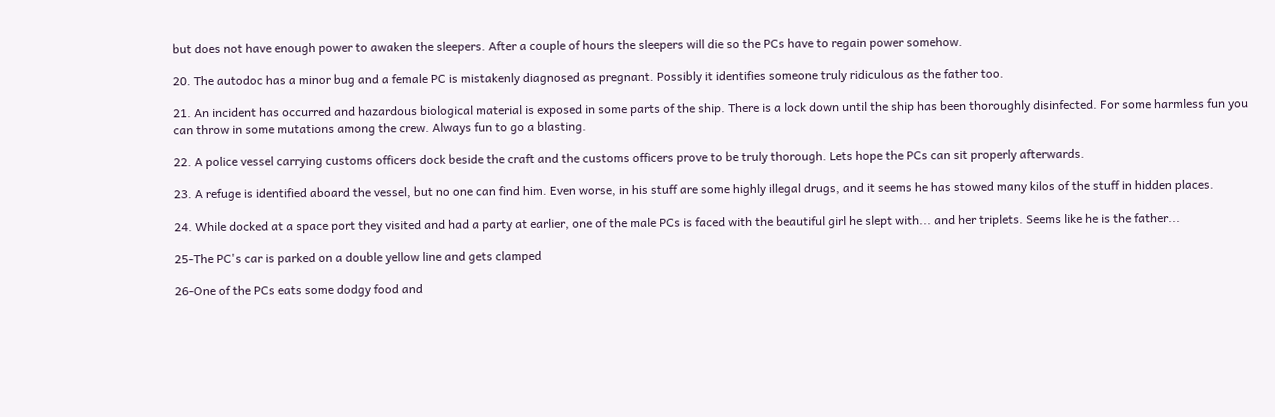but does not have enough power to awaken the sleepers. After a couple of hours the sleepers will die so the PCs have to regain power somehow.

20. The autodoc has a minor bug and a female PC is mistakenly diagnosed as pregnant. Possibly it identifies someone truly ridiculous as the father too.

21. An incident has occurred and hazardous biological material is exposed in some parts of the ship. There is a lock down until the ship has been thoroughly disinfected. For some harmless fun you can throw in some mutations among the crew. Always fun to go a blasting.

22. A police vessel carrying customs officers dock beside the craft and the customs officers prove to be truly thorough. Lets hope the PCs can sit properly afterwards.

23. A refuge is identified aboard the vessel, but no one can find him. Even worse, in his stuff are some highly illegal drugs, and it seems he has stowed many kilos of the stuff in hidden places.

24. While docked at a space port they visited and had a party at earlier, one of the male PCs is faced with the beautiful girl he slept with... and her triplets. Seems like he is the father...

25-The PC's car is parked on a double yellow line and gets clamped

26-One of the PCs eats some dodgy food and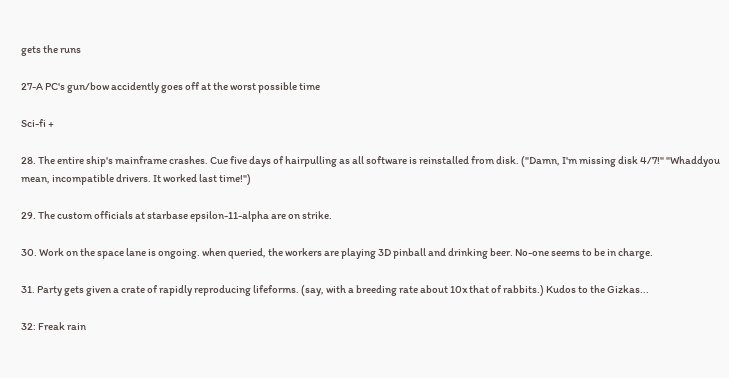gets the runs

27-A PC's gun/bow accidently goes off at the worst possible time

Sci-fi +

28. The entire ship's mainframe crashes. Cue five days of hairpulling as all software is reinstalled from disk. ("Damn, I'm missing disk 4/7!" "Whaddyou mean, incompatible drivers. It worked last time!")

29. The custom officials at starbase epsilon-11-alpha are on strike.

30. Work on the space lane is ongoing. when queried, the workers are playing 3D pinball and drinking beer. No-one seems to be in charge.

31. Party gets given a crate of rapidly reproducing lifeforms. (say, with a breeding rate about 10x that of rabbits.) Kudos to the Gizkas...

32: Freak rain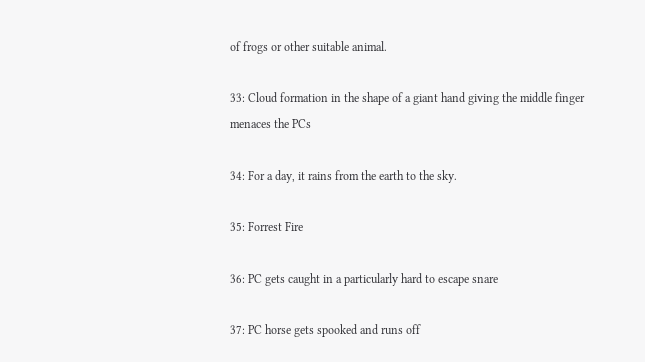of frogs or other suitable animal.

33: Cloud formation in the shape of a giant hand giving the middle finger menaces the PCs

34: For a day, it rains from the earth to the sky.

35: Forrest Fire

36: PC gets caught in a particularly hard to escape snare

37: PC horse gets spooked and runs off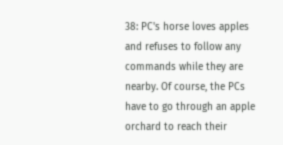38: PC's horse loves apples and refuses to follow any commands while they are nearby. Of course, the PCs have to go through an apple orchard to reach their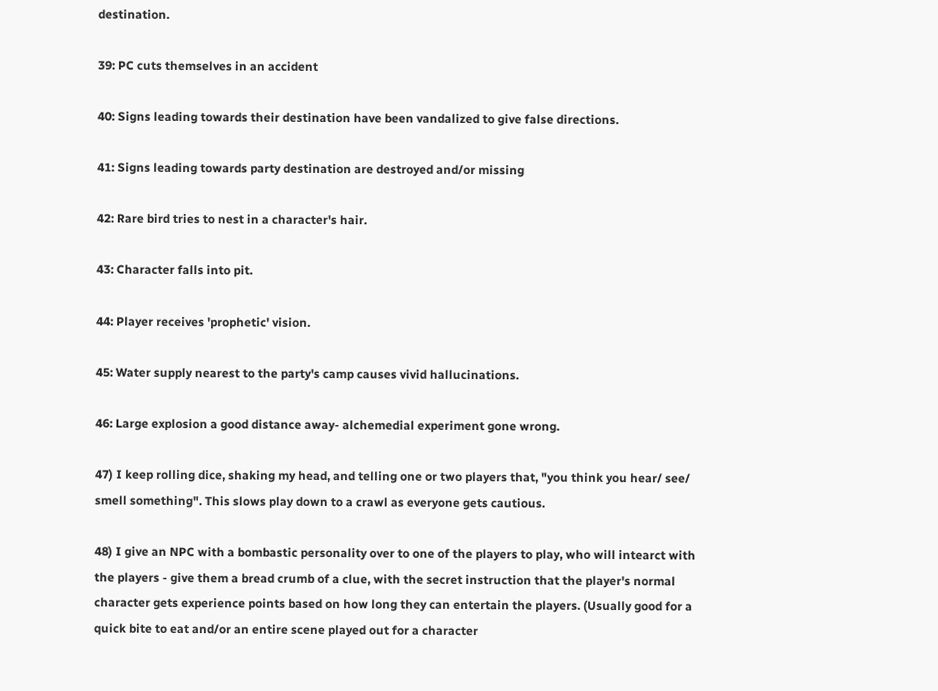destination.

39: PC cuts themselves in an accident

40: Signs leading towards their destination have been vandalized to give false directions.

41: Signs leading towards party destination are destroyed and/or missing

42: Rare bird tries to nest in a character's hair.

43: Character falls into pit.

44: Player receives 'prophetic' vision.

45: Water supply nearest to the party's camp causes vivid hallucinations.

46: Large explosion a good distance away- alchemedial experiment gone wrong.

47) I keep rolling dice, shaking my head, and telling one or two players that, "you think you hear/ see/ smell something". This slows play down to a crawl as everyone gets cautious.

48) I give an NPC with a bombastic personality over to one of the players to play, who will intearct with the players - give them a bread crumb of a clue, with the secret instruction that the player's normal character gets experience points based on how long they can entertain the players. (Usually good for a quick bite to eat and/or an entire scene played out for a character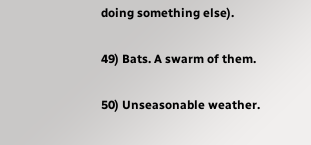doing something else).

49) Bats. A swarm of them.

50) Unseasonable weather.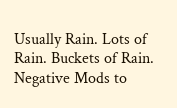Usually Rain. Lots of Rain. Buckets of Rain. Negative Mods to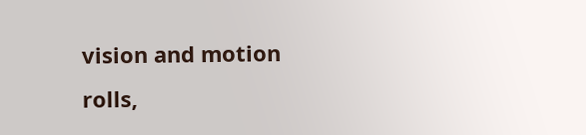vision and motion rolls,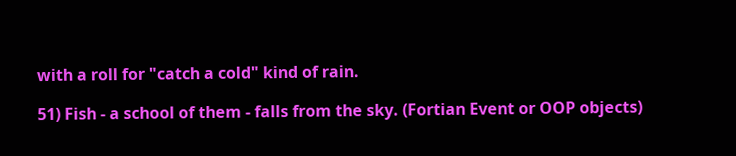with a roll for "catch a cold" kind of rain.

51) Fish - a school of them - falls from the sky. (Fortian Event or OOP objects)